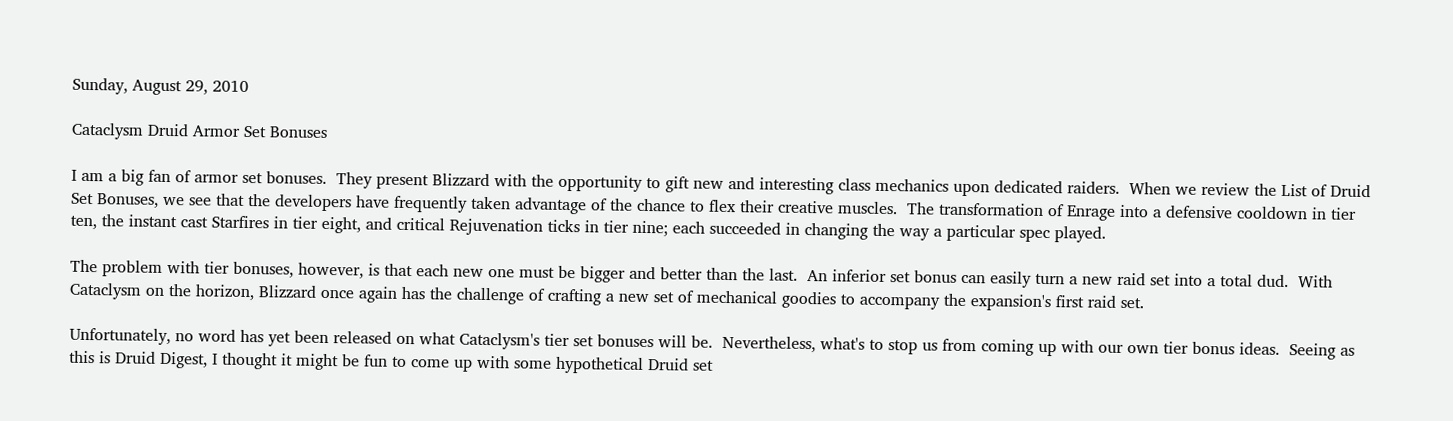Sunday, August 29, 2010

Cataclysm Druid Armor Set Bonuses

I am a big fan of armor set bonuses.  They present Blizzard with the opportunity to gift new and interesting class mechanics upon dedicated raiders.  When we review the List of Druid Set Bonuses, we see that the developers have frequently taken advantage of the chance to flex their creative muscles.  The transformation of Enrage into a defensive cooldown in tier ten, the instant cast Starfires in tier eight, and critical Rejuvenation ticks in tier nine; each succeeded in changing the way a particular spec played.

The problem with tier bonuses, however, is that each new one must be bigger and better than the last.  An inferior set bonus can easily turn a new raid set into a total dud.  With Cataclysm on the horizon, Blizzard once again has the challenge of crafting a new set of mechanical goodies to accompany the expansion's first raid set.

Unfortunately, no word has yet been released on what Cataclysm's tier set bonuses will be.  Nevertheless, what's to stop us from coming up with our own tier bonus ideas.  Seeing as this is Druid Digest, I thought it might be fun to come up with some hypothetical Druid set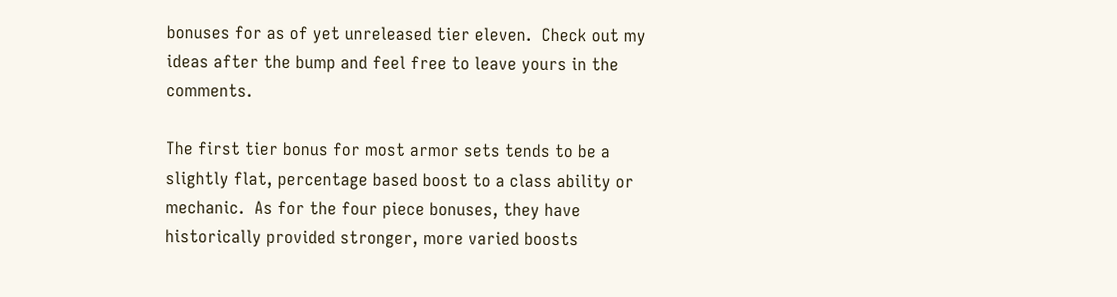bonuses for as of yet unreleased tier eleven.  Check out my ideas after the bump and feel free to leave yours in the comments.

The first tier bonus for most armor sets tends to be a slightly flat, percentage based boost to a class ability or mechanic.  As for the four piece bonuses, they have historically provided stronger, more varied boosts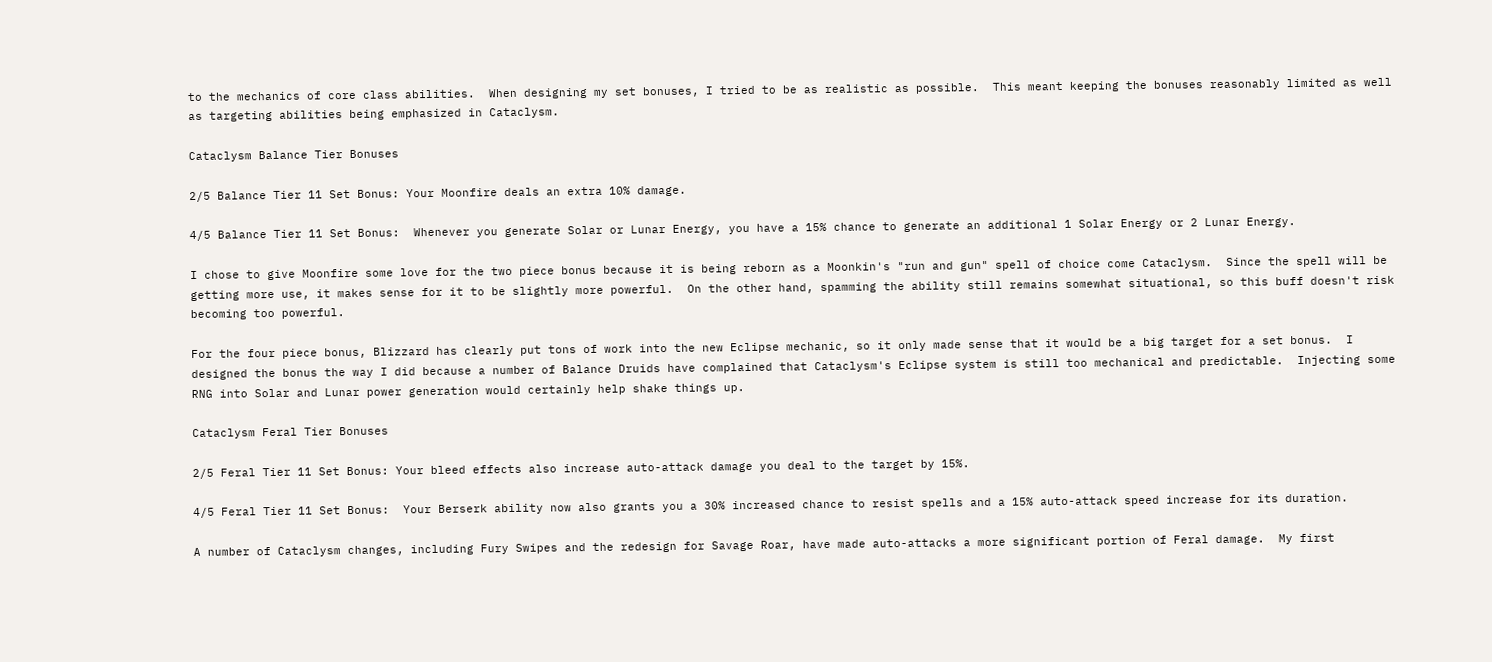to the mechanics of core class abilities.  When designing my set bonuses, I tried to be as realistic as possible.  This meant keeping the bonuses reasonably limited as well as targeting abilities being emphasized in Cataclysm.

Cataclysm Balance Tier Bonuses

2/5 Balance Tier 11 Set Bonus: Your Moonfire deals an extra 10% damage.

4/5 Balance Tier 11 Set Bonus:  Whenever you generate Solar or Lunar Energy, you have a 15% chance to generate an additional 1 Solar Energy or 2 Lunar Energy.

I chose to give Moonfire some love for the two piece bonus because it is being reborn as a Moonkin's "run and gun" spell of choice come Cataclysm.  Since the spell will be getting more use, it makes sense for it to be slightly more powerful.  On the other hand, spamming the ability still remains somewhat situational, so this buff doesn't risk becoming too powerful.

For the four piece bonus, Blizzard has clearly put tons of work into the new Eclipse mechanic, so it only made sense that it would be a big target for a set bonus.  I designed the bonus the way I did because a number of Balance Druids have complained that Cataclysm's Eclipse system is still too mechanical and predictable.  Injecting some RNG into Solar and Lunar power generation would certainly help shake things up.

Cataclysm Feral Tier Bonuses

2/5 Feral Tier 11 Set Bonus: Your bleed effects also increase auto-attack damage you deal to the target by 15%.

4/5 Feral Tier 11 Set Bonus:  Your Berserk ability now also grants you a 30% increased chance to resist spells and a 15% auto-attack speed increase for its duration.

A number of Cataclysm changes, including Fury Swipes and the redesign for Savage Roar, have made auto-attacks a more significant portion of Feral damage.  My first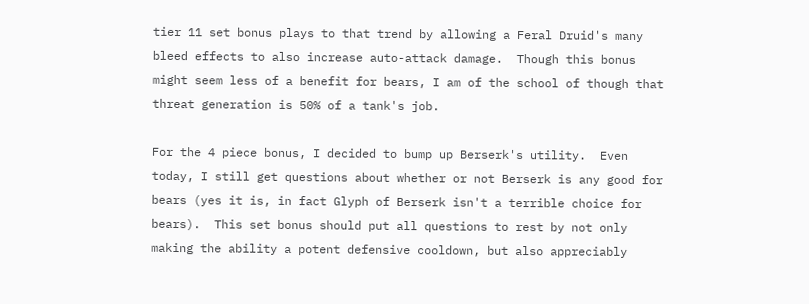tier 11 set bonus plays to that trend by allowing a Feral Druid's many bleed effects to also increase auto-attack damage.  Though this bonus might seem less of a benefit for bears, I am of the school of though that threat generation is 50% of a tank's job.

For the 4 piece bonus, I decided to bump up Berserk's utility.  Even today, I still get questions about whether or not Berserk is any good for bears (yes it is, in fact Glyph of Berserk isn't a terrible choice for bears).  This set bonus should put all questions to rest by not only making the ability a potent defensive cooldown, but also appreciably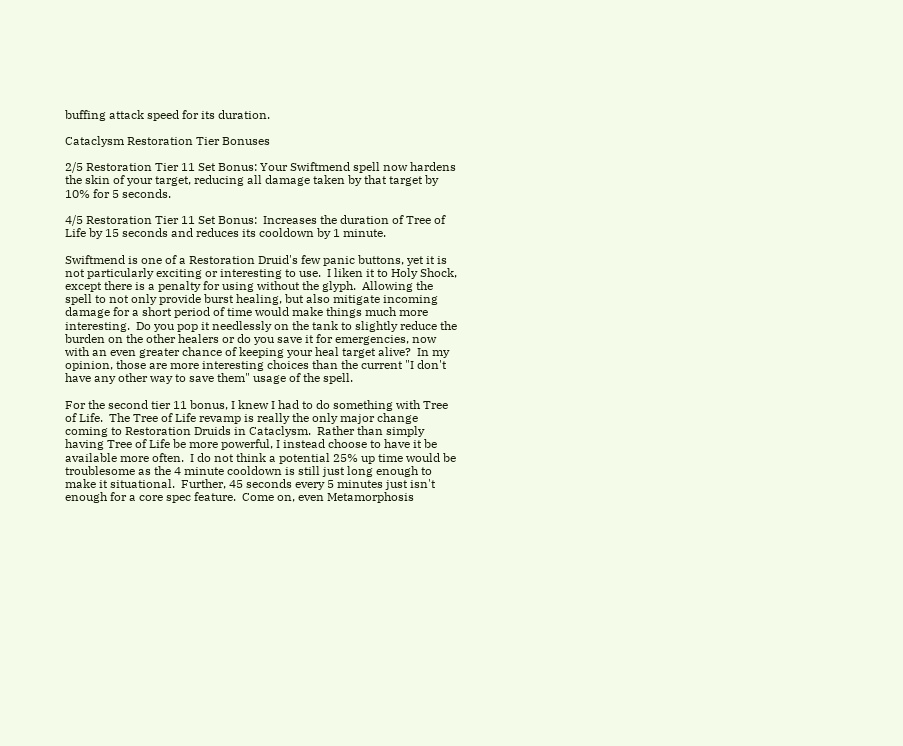buffing attack speed for its duration.

Cataclysm Restoration Tier Bonuses

2/5 Restoration Tier 11 Set Bonus: Your Swiftmend spell now hardens the skin of your target, reducing all damage taken by that target by 10% for 5 seconds.

4/5 Restoration Tier 11 Set Bonus:  Increases the duration of Tree of Life by 15 seconds and reduces its cooldown by 1 minute.

Swiftmend is one of a Restoration Druid's few panic buttons, yet it is not particularly exciting or interesting to use.  I liken it to Holy Shock, except there is a penalty for using without the glyph.  Allowing the spell to not only provide burst healing, but also mitigate incoming damage for a short period of time would make things much more interesting.  Do you pop it needlessly on the tank to slightly reduce the burden on the other healers or do you save it for emergencies, now with an even greater chance of keeping your heal target alive?  In my opinion, those are more interesting choices than the current "I don't have any other way to save them" usage of the spell.

For the second tier 11 bonus, I knew I had to do something with Tree of Life.  The Tree of Life revamp is really the only major change coming to Restoration Druids in Cataclysm.  Rather than simply having Tree of Life be more powerful, I instead choose to have it be available more often.  I do not think a potential 25% up time would be troublesome as the 4 minute cooldown is still just long enough to make it situational.  Further, 45 seconds every 5 minutes just isn't enough for a core spec feature.  Come on, even Metamorphosis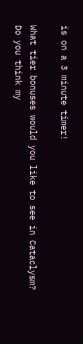is on a 3 minute timer!

What tier bonuses would you like to see in Cataclysm?  Do you think my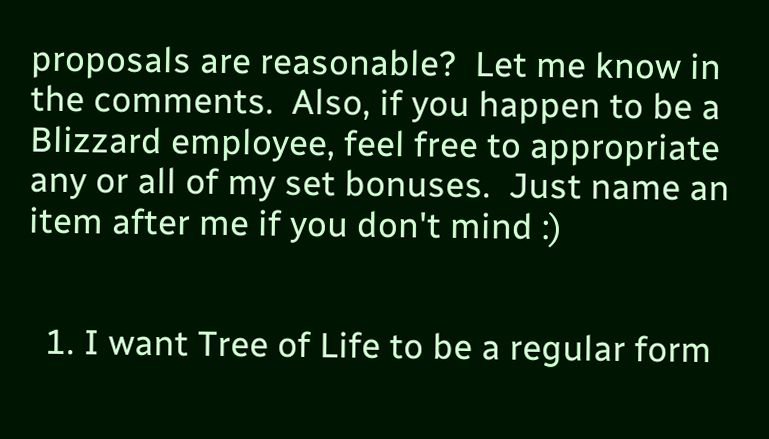proposals are reasonable?  Let me know in the comments.  Also, if you happen to be a Blizzard employee, feel free to appropriate any or all of my set bonuses.  Just name an item after me if you don't mind :)


  1. I want Tree of Life to be a regular form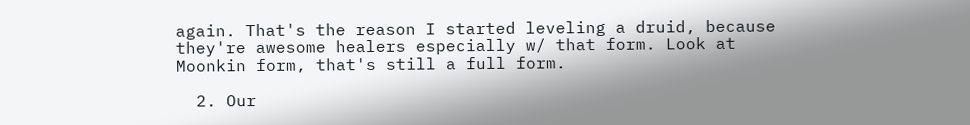again. That's the reason I started leveling a druid, because they're awesome healers especially w/ that form. Look at Moonkin form, that's still a full form.

  2. Our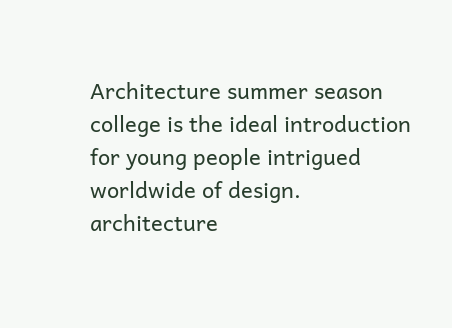Architecture summer season college is the ideal introduction for young people intrigued worldwide of design. architecture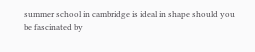summer school in cambridge is ideal in shape should you be fascinated by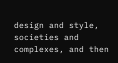design and style, societies and complexes, and then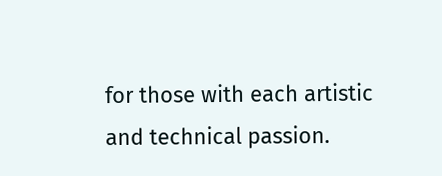for those with each artistic and technical passion.